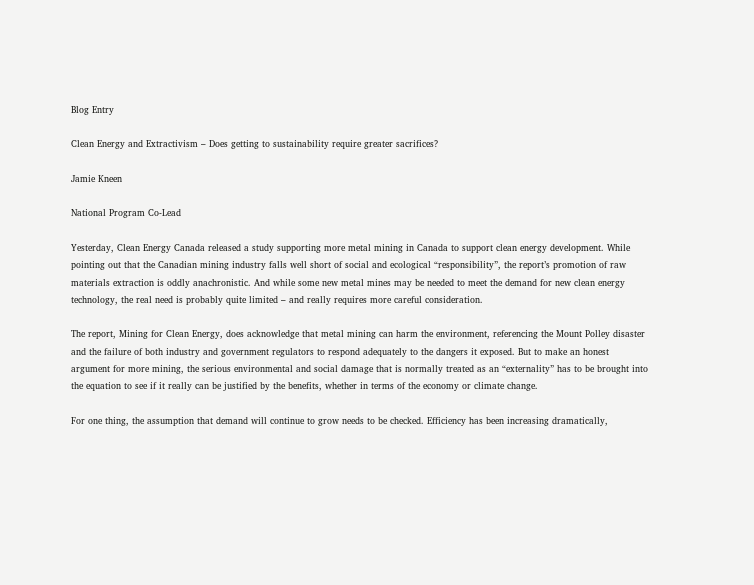Blog Entry

Clean Energy and Extractivism – Does getting to sustainability require greater sacrifices?

Jamie Kneen

National Program Co-Lead

Yesterday, Clean Energy Canada released a study supporting more metal mining in Canada to support clean energy development. While pointing out that the Canadian mining industry falls well short of social and ecological “responsibility”, the report’s promotion of raw materials extraction is oddly anachronistic. And while some new metal mines may be needed to meet the demand for new clean energy technology, the real need is probably quite limited – and really requires more careful consideration.

The report, Mining for Clean Energy, does acknowledge that metal mining can harm the environment, referencing the Mount Polley disaster and the failure of both industry and government regulators to respond adequately to the dangers it exposed. But to make an honest argument for more mining, the serious environmental and social damage that is normally treated as an “externality” has to be brought into the equation to see if it really can be justified by the benefits, whether in terms of the economy or climate change.

For one thing, the assumption that demand will continue to grow needs to be checked. Efficiency has been increasing dramatically,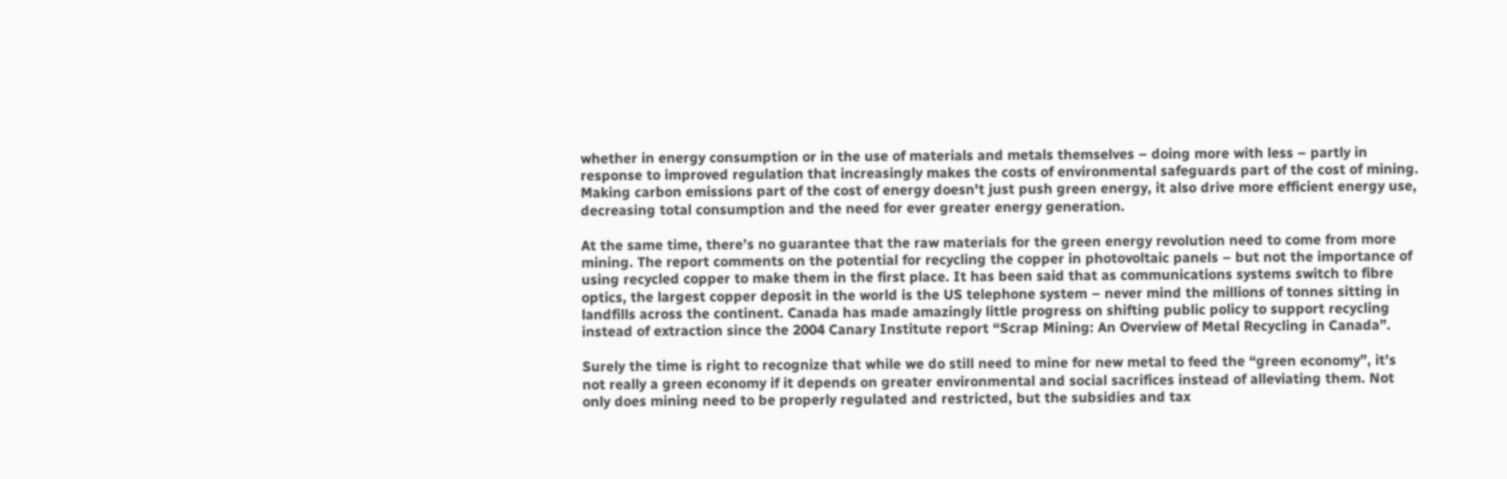whether in energy consumption or in the use of materials and metals themselves – doing more with less – partly in response to improved regulation that increasingly makes the costs of environmental safeguards part of the cost of mining. Making carbon emissions part of the cost of energy doesn't just push green energy, it also drive more efficient energy use, decreasing total consumption and the need for ever greater energy generation.

At the same time, there’s no guarantee that the raw materials for the green energy revolution need to come from more mining. The report comments on the potential for recycling the copper in photovoltaic panels – but not the importance of using recycled copper to make them in the first place. It has been said that as communications systems switch to fibre optics, the largest copper deposit in the world is the US telephone system – never mind the millions of tonnes sitting in landfills across the continent. Canada has made amazingly little progress on shifting public policy to support recycling instead of extraction since the 2004 Canary Institute report “Scrap Mining: An Overview of Metal Recycling in Canada”.

Surely the time is right to recognize that while we do still need to mine for new metal to feed the “green economy”, it’s not really a green economy if it depends on greater environmental and social sacrifices instead of alleviating them. Not only does mining need to be properly regulated and restricted, but the subsidies and tax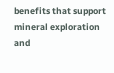benefits that support mineral exploration and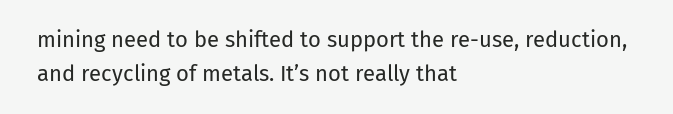mining need to be shifted to support the re-use, reduction, and recycling of metals. It’s not really that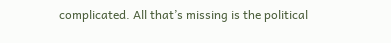complicated. All that’s missing is the political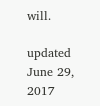will.

updated June 29, 2017